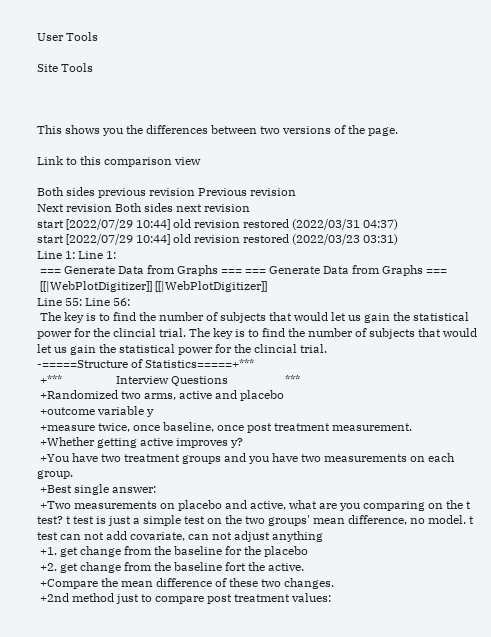User Tools

Site Tools



This shows you the differences between two versions of the page.

Link to this comparison view

Both sides previous revision Previous revision
Next revision Both sides next revision
start [2022/07/29 10:44] old revision restored (2022/03/31 04:37)
start [2022/07/29 10:44] old revision restored (2022/03/23 03:31)
Line 1: Line 1:
 === Generate Data from Graphs === === Generate Data from Graphs ===
 [[|WebPlotDigitizer]] [[|WebPlotDigitizer]]
Line 55: Line 56:
 The key is to find the number of subjects that would let us gain the statistical power for the clincial trial. The key is to find the number of subjects that would let us gain the statistical power for the clincial trial.
-=====Structure of Statistics=====+***
 +***                  Interview Questions                   ***
 +Randomized two arms, active and placebo
 +outcome variable y
 +measure twice, once baseline, once post treatment measurement.
 +Whether getting active improves y?
 +You have two treatment groups and you have two measurements on each group.
 +Best single answer:
 +Two measurements on placebo and active, what are you comparing on the t test? t test is just a simple test on the two groups' mean difference, no model. t test can not add covariate, can not adjust anything
 +1. get change from the baseline for the placebo
 +2. get change from the baseline fort the active.
 +Compare the mean difference of these two changes.
 +2nd method just to compare post treatment values: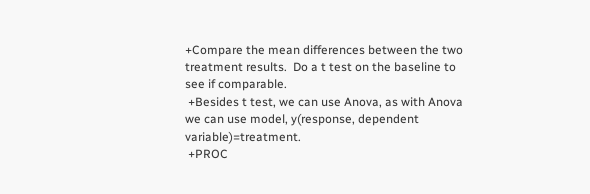+Compare the mean differences between the two treatment results.  Do a t test on the baseline to see if comparable.
 +Besides t test, we can use Anova, as with Anova we can use model, y(response, dependent variable)=treatment.
 +PROC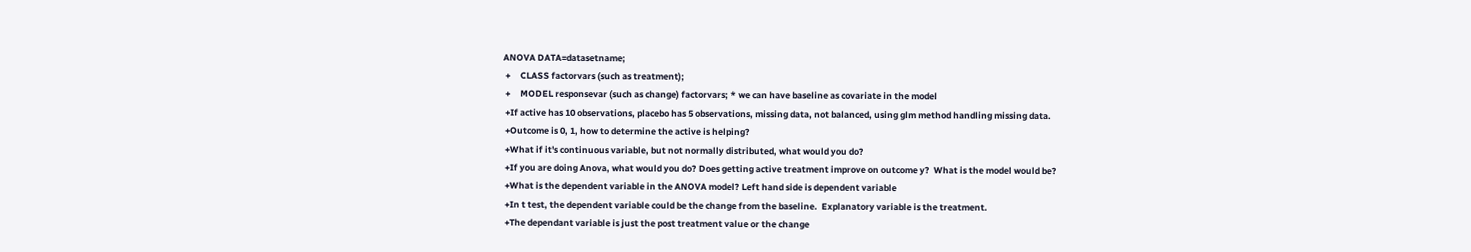ANOVA DATA=datasetname;
 +     CLASS factorvars (such as treatment);
 +     MODEL responsevar (such as change) factorvars; * we can have baseline as covariate in the model
 +If active has 10 observations, placebo has 5 observations, missing data, not balanced, using glm method handling missing data.
 +Outcome is 0, 1, how to determine the active is helping?
 +What if it's continuous variable, but not normally distributed, what would you do?
 +If you are doing Anova, what would you do? Does getting active treatment improve on outcome y?  What is the model would be?
 +What is the dependent variable in the ANOVA model? Left hand side is dependent variable
 +In t test, the dependent variable could be the change from the baseline.  Explanatory variable is the treatment.
 +The dependant variable is just the post treatment value or the change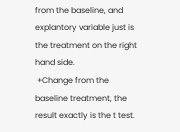from the baseline, and explantory variable just is the treatment on the right hand side.
 +Change from the baseline treatment, the result exactly is the t test.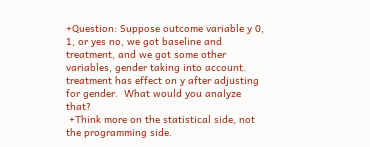+Question: Suppose outcome variable y 0, 1, or yes no, we got baseline and treatment, and we got some other variables, gender taking into account.  treatment has effect on y after adjusting for gender.  What would you analyze that?
 +Think more on the statistical side, not the programming side.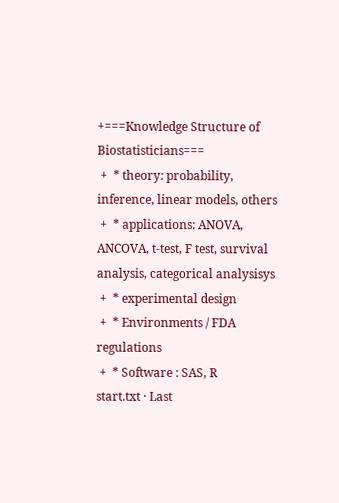+===Knowledge Structure of Biostatisticians===
 +  * theory: probability, inference, linear models, others
 +  * applications: ANOVA, ANCOVA, t-test, F test, survival analysis, categorical analysisys
 +  * experimental design
 +  * Environments / FDA regulations
 +  * Software : SAS, R
start.txt · Last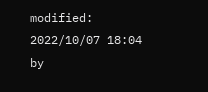modified: 2022/10/07 18:04 by